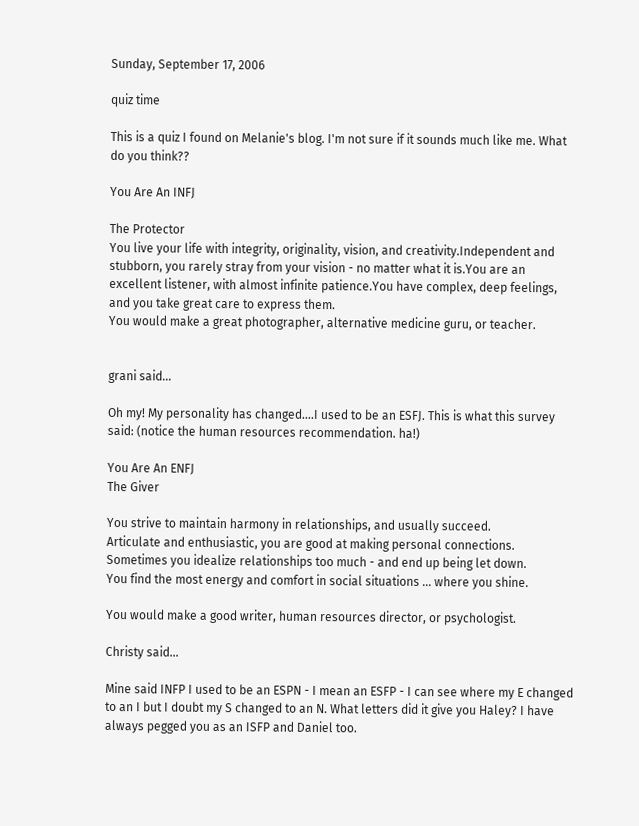Sunday, September 17, 2006

quiz time

This is a quiz I found on Melanie's blog. I'm not sure if it sounds much like me. What do you think??

You Are An INFJ

The Protector
You live your life with integrity, originality, vision, and creativity.Independent and stubborn, you rarely stray from your vision - no matter what it is.You are an excellent listener, with almost infinite patience.You have complex, deep feelings, and you take great care to express them.
You would make a great photographer, alternative medicine guru, or teacher.


grani said...

Oh my! My personality has changed....I used to be an ESFJ. This is what this survey said: (notice the human resources recommendation. ha!)

You Are An ENFJ
The Giver

You strive to maintain harmony in relationships, and usually succeed.
Articulate and enthusiastic, you are good at making personal connections.
Sometimes you idealize relationships too much - and end up being let down.
You find the most energy and comfort in social situations ... where you shine.

You would make a good writer, human resources director, or psychologist.

Christy said...

Mine said INFP I used to be an ESPN - I mean an ESFP - I can see where my E changed to an I but I doubt my S changed to an N. What letters did it give you Haley? I have always pegged you as an ISFP and Daniel too.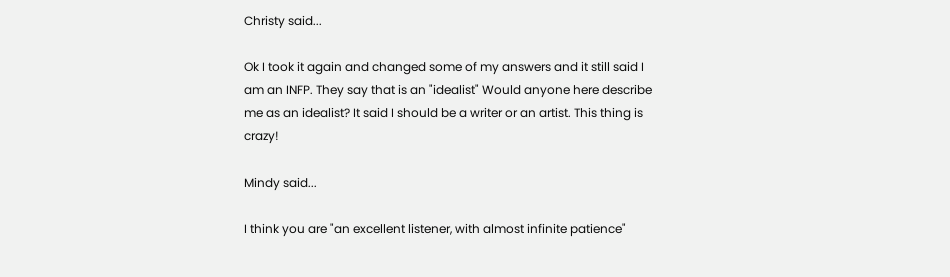Christy said...

Ok I took it again and changed some of my answers and it still said I am an INFP. They say that is an "idealist" Would anyone here describe me as an idealist? It said I should be a writer or an artist. This thing is crazy!

Mindy said...

I think you are "an excellent listener, with almost infinite patience"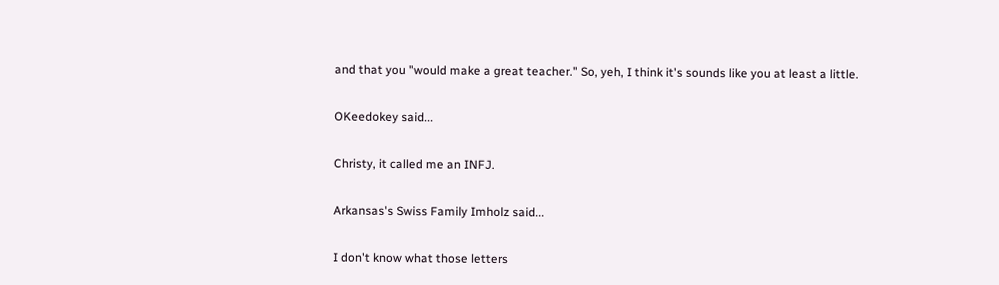and that you "would make a great teacher." So, yeh, I think it's sounds like you at least a little.

OKeedokey said...

Christy, it called me an INFJ.

Arkansas's Swiss Family Imholz said...

I don't know what those letters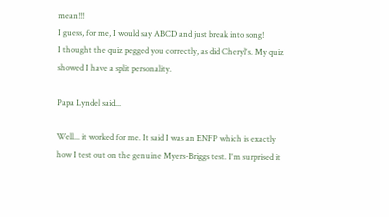mean!!!
I guess, for me, I would say ABCD and just break into song!
I thought the quiz pegged you correctly, as did Cheryl's. My quiz showed I have a split personality.

Papa Lyndel said...

Well... it worked for me. It said I was an ENFP which is exactly how I test out on the genuine Myers-Briggs test. I'm surprised it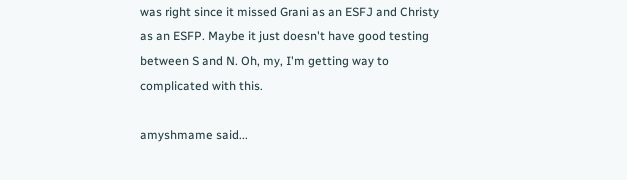was right since it missed Grani as an ESFJ and Christy as an ESFP. Maybe it just doesn't have good testing between S and N. Oh, my, I'm getting way to complicated with this.

amyshmame said...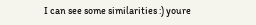I can see some similarities :) youre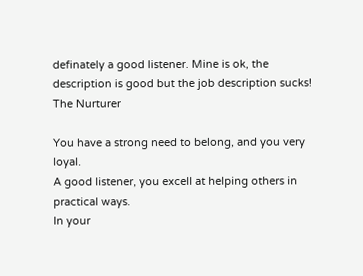definately a good listener. Mine is ok, the description is good but the job description sucks!
The Nurturer

You have a strong need to belong, and you very loyal.
A good listener, you excell at helping others in practical ways.
In your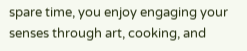spare time, you enjoy engaging your senses through art, cooking, and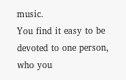music.
You find it easy to be devoted to one person, who you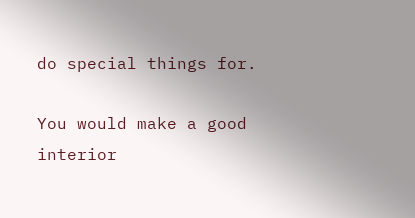do special things for.

You would make a good interior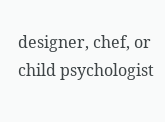designer, chef, or child psychologist